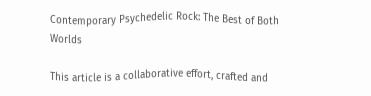Contemporary Psychedelic Rock: The Best of Both Worlds

This article is a collaborative effort, crafted and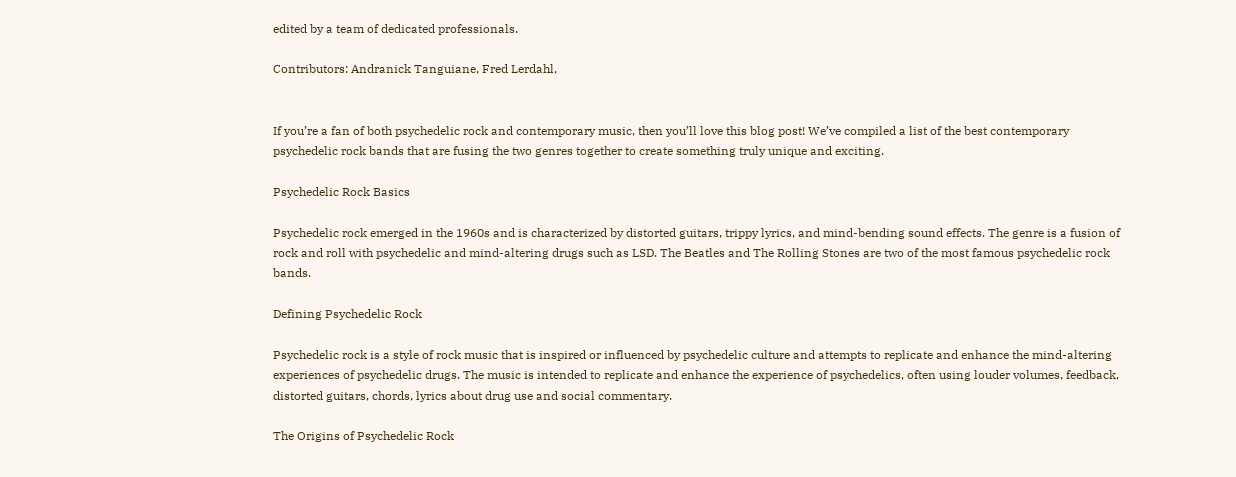edited by a team of dedicated professionals.

Contributors: Andranick Tanguiane, Fred Lerdahl,


If you’re a fan of both psychedelic rock and contemporary music, then you’ll love this blog post! We’ve compiled a list of the best contemporary psychedelic rock bands that are fusing the two genres together to create something truly unique and exciting.

Psychedelic Rock Basics

Psychedelic rock emerged in the 1960s and is characterized by distorted guitars, trippy lyrics, and mind-bending sound effects. The genre is a fusion of rock and roll with psychedelic and mind-altering drugs such as LSD. The Beatles and The Rolling Stones are two of the most famous psychedelic rock bands.

Defining Psychedelic Rock

Psychedelic rock is a style of rock music that is inspired or influenced by psychedelic culture and attempts to replicate and enhance the mind-altering experiences of psychedelic drugs. The music is intended to replicate and enhance the experience of psychedelics, often using louder volumes, feedback, distorted guitars, chords, lyrics about drug use and social commentary.

The Origins of Psychedelic Rock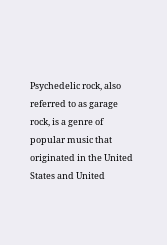Psychedelic rock, also referred to as garage rock, is a genre of popular music that originated in the United States and United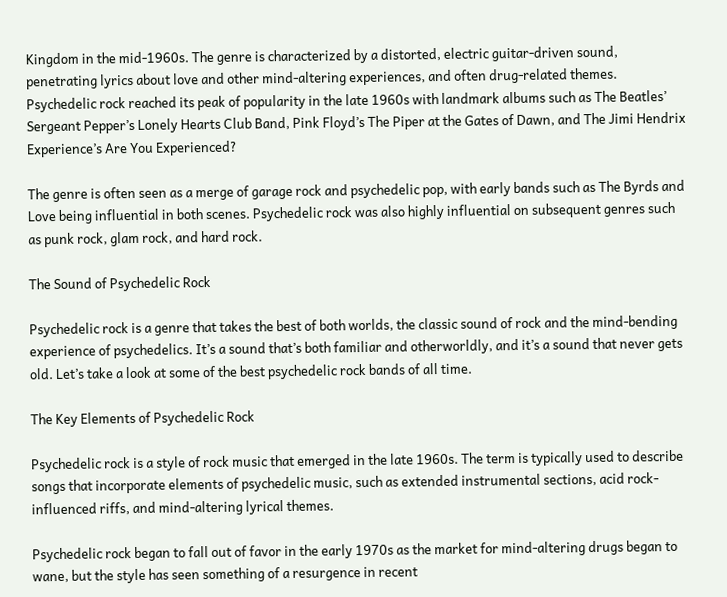Kingdom in the mid-1960s. The genre is characterized by a distorted, electric guitar-driven sound, penetrating lyrics about love and other mind-altering experiences, and often drug-related themes. Psychedelic rock reached its peak of popularity in the late 1960s with landmark albums such as The Beatles’ Sergeant Pepper’s Lonely Hearts Club Band, Pink Floyd’s The Piper at the Gates of Dawn, and The Jimi Hendrix Experience’s Are You Experienced?

The genre is often seen as a merge of garage rock and psychedelic pop, with early bands such as The Byrds and Love being influential in both scenes. Psychedelic rock was also highly influential on subsequent genres such as punk rock, glam rock, and hard rock.

The Sound of Psychedelic Rock

Psychedelic rock is a genre that takes the best of both worlds, the classic sound of rock and the mind-bending experience of psychedelics. It’s a sound that’s both familiar and otherworldly, and it’s a sound that never gets old. Let’s take a look at some of the best psychedelic rock bands of all time.

The Key Elements of Psychedelic Rock

Psychedelic rock is a style of rock music that emerged in the late 1960s. The term is typically used to describe songs that incorporate elements of psychedelic music, such as extended instrumental sections, acid rock-influenced riffs, and mind-altering lyrical themes.

Psychedelic rock began to fall out of favor in the early 1970s as the market for mind-altering drugs began to wane, but the style has seen something of a resurgence in recent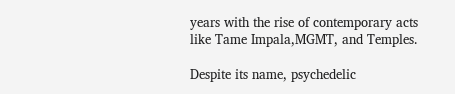years with the rise of contemporary acts like Tame Impala,MGMT, and Temples.

Despite its name, psychedelic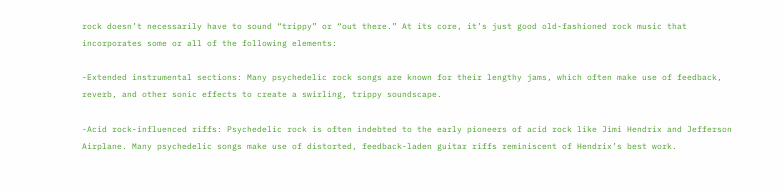rock doesn’t necessarily have to sound “trippy” or “out there.” At its core, it’s just good old-fashioned rock music that incorporates some or all of the following elements:

-Extended instrumental sections: Many psychedelic rock songs are known for their lengthy jams, which often make use of feedback, reverb, and other sonic effects to create a swirling, trippy soundscape.

-Acid rock-influenced riffs: Psychedelic rock is often indebted to the early pioneers of acid rock like Jimi Hendrix and Jefferson Airplane. Many psychedelic songs make use of distorted, feedback-laden guitar riffs reminiscent of Hendrix’s best work.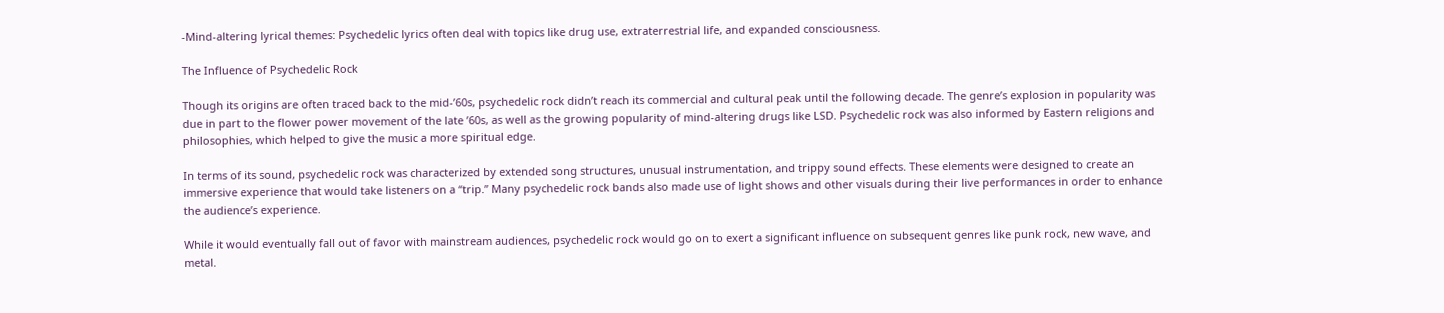-Mind-altering lyrical themes: Psychedelic lyrics often deal with topics like drug use, extraterrestrial life, and expanded consciousness.

The Influence of Psychedelic Rock

Though its origins are often traced back to the mid-’60s, psychedelic rock didn’t reach its commercial and cultural peak until the following decade. The genre’s explosion in popularity was due in part to the flower power movement of the late ’60s, as well as the growing popularity of mind-altering drugs like LSD. Psychedelic rock was also informed by Eastern religions and philosophies, which helped to give the music a more spiritual edge.

In terms of its sound, psychedelic rock was characterized by extended song structures, unusual instrumentation, and trippy sound effects. These elements were designed to create an immersive experience that would take listeners on a “trip.” Many psychedelic rock bands also made use of light shows and other visuals during their live performances in order to enhance the audience’s experience.

While it would eventually fall out of favor with mainstream audiences, psychedelic rock would go on to exert a significant influence on subsequent genres like punk rock, new wave, and metal.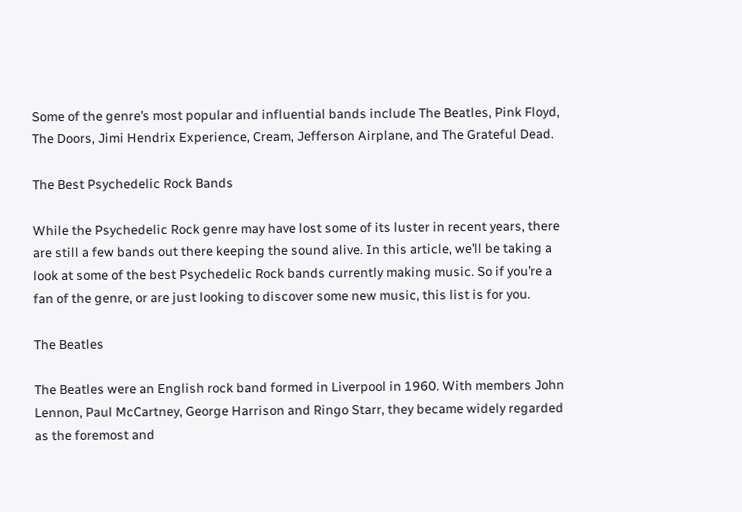Some of the genre’s most popular and influential bands include The Beatles, Pink Floyd, The Doors, Jimi Hendrix Experience, Cream, Jefferson Airplane, and The Grateful Dead.

The Best Psychedelic Rock Bands

While the Psychedelic Rock genre may have lost some of its luster in recent years, there are still a few bands out there keeping the sound alive. In this article, we’ll be taking a look at some of the best Psychedelic Rock bands currently making music. So if you’re a fan of the genre, or are just looking to discover some new music, this list is for you.

The Beatles

The Beatles were an English rock band formed in Liverpool in 1960. With members John Lennon, Paul McCartney, George Harrison and Ringo Starr, they became widely regarded as the foremost and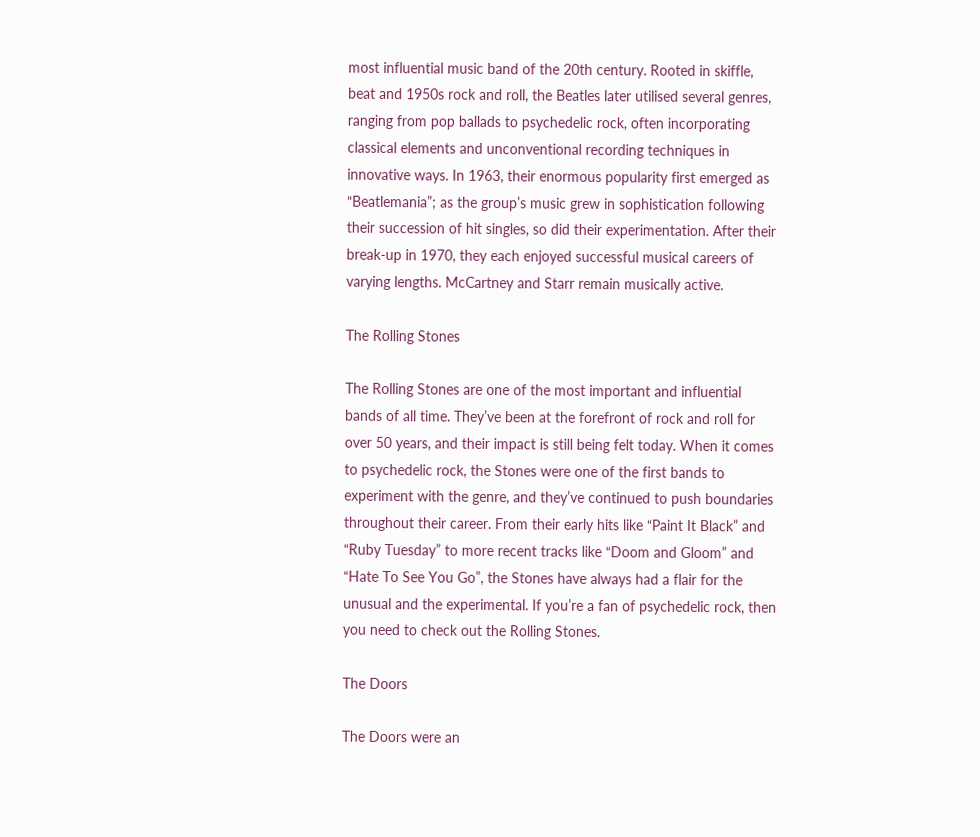most influential music band of the 20th century. Rooted in skiffle, beat and 1950s rock and roll, the Beatles later utilised several genres, ranging from pop ballads to psychedelic rock, often incorporating classical elements and unconventional recording techniques in innovative ways. In 1963, their enormous popularity first emerged as “Beatlemania”; as the group’s music grew in sophistication following their succession of hit singles, so did their experimentation. After their break-up in 1970, they each enjoyed successful musical careers of varying lengths. McCartney and Starr remain musically active.

The Rolling Stones

The Rolling Stones are one of the most important and influential bands of all time. They’ve been at the forefront of rock and roll for over 50 years, and their impact is still being felt today. When it comes to psychedelic rock, the Stones were one of the first bands to experiment with the genre, and they’ve continued to push boundaries throughout their career. From their early hits like “Paint It Black” and “Ruby Tuesday” to more recent tracks like “Doom and Gloom” and “Hate To See You Go”, the Stones have always had a flair for the unusual and the experimental. If you’re a fan of psychedelic rock, then you need to check out the Rolling Stones.

The Doors

The Doors were an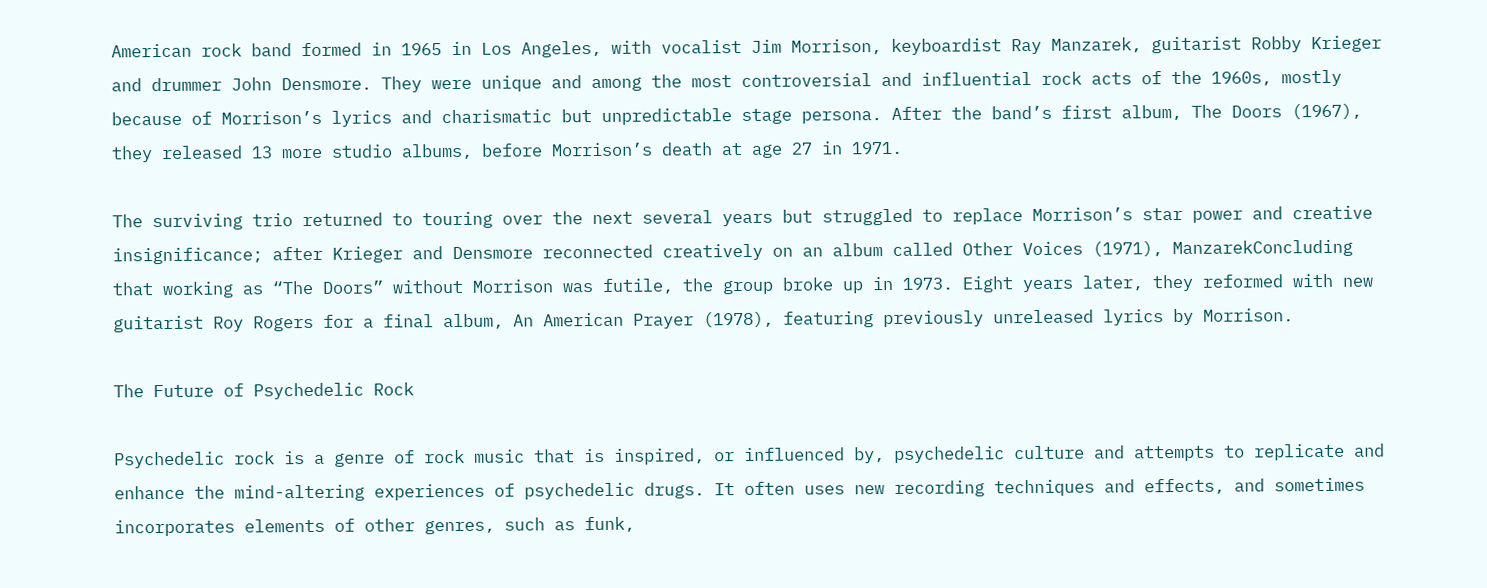American rock band formed in 1965 in Los Angeles, with vocalist Jim Morrison, keyboardist Ray Manzarek, guitarist Robby Krieger and drummer John Densmore. They were unique and among the most controversial and influential rock acts of the 1960s, mostly because of Morrison’s lyrics and charismatic but unpredictable stage persona. After the band’s first album, The Doors (1967), they released 13 more studio albums, before Morrison’s death at age 27 in 1971.

The surviving trio returned to touring over the next several years but struggled to replace Morrison’s star power and creative insignificance; after Krieger and Densmore reconnected creatively on an album called Other Voices (1971), ManzarekConcluding that working as “The Doors” without Morrison was futile, the group broke up in 1973. Eight years later, they reformed with new guitarist Roy Rogers for a final album, An American Prayer (1978), featuring previously unreleased lyrics by Morrison.

The Future of Psychedelic Rock

Psychedelic rock is a genre of rock music that is inspired, or influenced by, psychedelic culture and attempts to replicate and enhance the mind-altering experiences of psychedelic drugs. It often uses new recording techniques and effects, and sometimes incorporates elements of other genres, such as funk,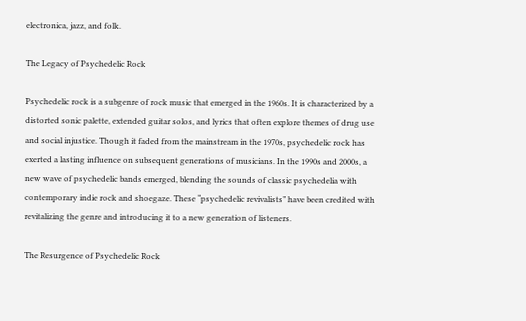electronica, jazz, and folk.

The Legacy of Psychedelic Rock

Psychedelic rock is a subgenre of rock music that emerged in the 1960s. It is characterized by a distorted sonic palette, extended guitar solos, and lyrics that often explore themes of drug use and social injustice. Though it faded from the mainstream in the 1970s, psychedelic rock has exerted a lasting influence on subsequent generations of musicians. In the 1990s and 2000s, a new wave of psychedelic bands emerged, blending the sounds of classic psychedelia with contemporary indie rock and shoegaze. These “psychedelic revivalists” have been credited with revitalizing the genre and introducing it to a new generation of listeners.

The Resurgence of Psychedelic Rock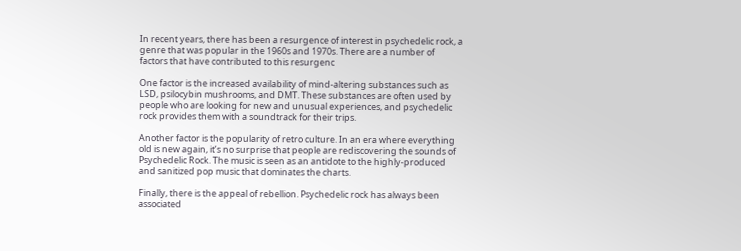In recent years, there has been a resurgence of interest in psychedelic rock, a genre that was popular in the 1960s and 1970s. There are a number of factors that have contributed to this resurgenc

One factor is the increased availability of mind-altering substances such as LSD, psilocybin mushrooms, and DMT. These substances are often used by people who are looking for new and unusual experiences, and psychedelic rock provides them with a soundtrack for their trips.

Another factor is the popularity of retro culture. In an era where everything old is new again, it’s no surprise that people are rediscovering the sounds of Psychedelic Rock. The music is seen as an antidote to the highly-produced and sanitized pop music that dominates the charts.

Finally, there is the appeal of rebellion. Psychedelic rock has always been associated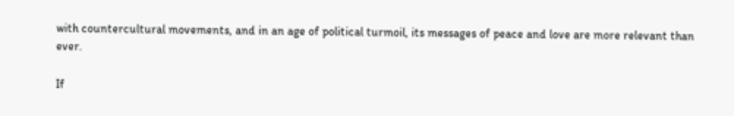with countercultural movements, and in an age of political turmoil, its messages of peace and love are more relevant than ever.

If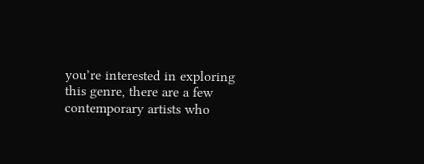you’re interested in exploring this genre, there are a few contemporary artists who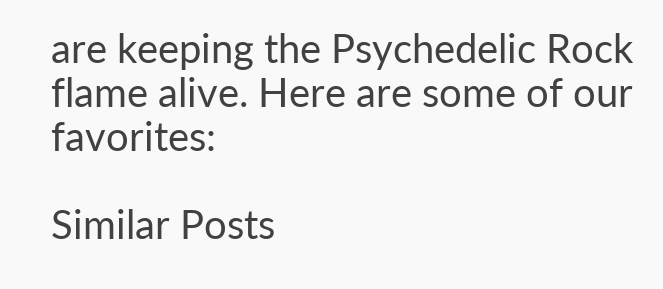are keeping the Psychedelic Rock flame alive. Here are some of our favorites:

Similar Posts